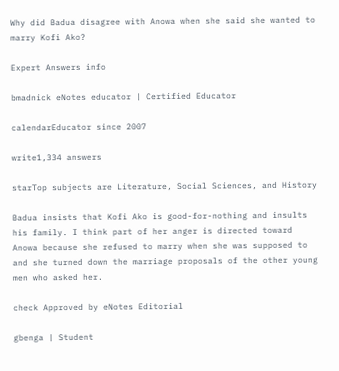Why did Badua disagree with Anowa when she said she wanted to marry Kofi Ako?

Expert Answers info

bmadnick eNotes educator | Certified Educator

calendarEducator since 2007

write1,334 answers

starTop subjects are Literature, Social Sciences, and History

Badua insists that Kofi Ako is good-for-nothing and insults his family. I think part of her anger is directed toward Anowa because she refused to marry when she was supposed to and she turned down the marriage proposals of the other young men who asked her.

check Approved by eNotes Editorial

gbenga | Student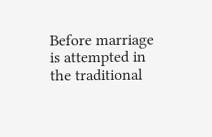Before marriage is attempted in the traditional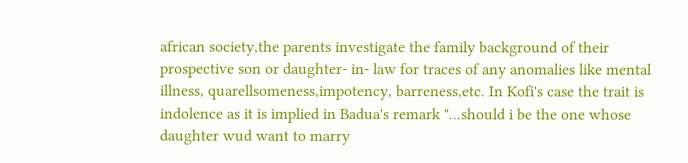african society,the parents investigate the family background of their prospective son or daughter- in- law for traces of any anomalies like mental illness, quarellsomeness,impotency, barreness,etc. In Kofi's case the trait is indolence as it is implied in Badua's remark "...should i be the one whose daughter wud want to marry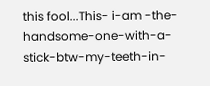this fool...This- i-am -the-handsome-one-with-a-stick-btw-my-teeth-in-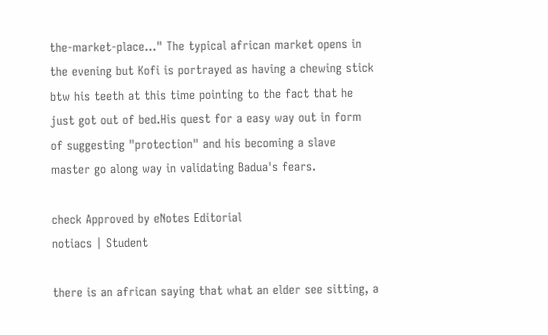the-market-place..." The typical african market opens in the evening but Kofi is portrayed as having a chewing stick btw his teeth at this time pointing to the fact that he just got out of bed.His quest for a easy way out in form of suggesting "protection" and his becoming a slave master go along way in validating Badua's fears.

check Approved by eNotes Editorial
notiacs | Student

there is an african saying that what an elder see sitting, a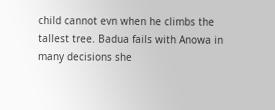child cannot evn when he climbs the tallest tree. Badua fails with Anowa in many decisions she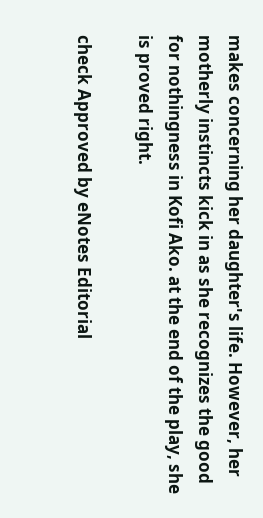makes concerning her daughter's life. However, her motherly instincts kick in as she recognizes the good for nothingness in Kofi Ako. at the end of the play, she is proved right.

check Approved by eNotes Editorial